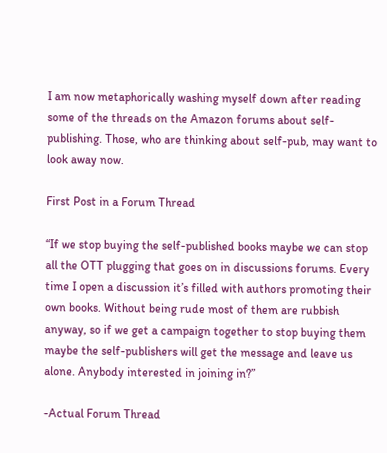I am now metaphorically washing myself down after reading some of the threads on the Amazon forums about self-publishing. Those, who are thinking about self-pub, may want to look away now.

First Post in a Forum Thread

“If we stop buying the self-published books maybe we can stop all the OTT plugging that goes on in discussions forums. Every time I open a discussion it’s filled with authors promoting their own books. Without being rude most of them are rubbish anyway, so if we get a campaign together to stop buying them maybe the self-publishers will get the message and leave us alone. Anybody interested in joining in?”

-Actual Forum Thread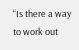“Is there a way to work out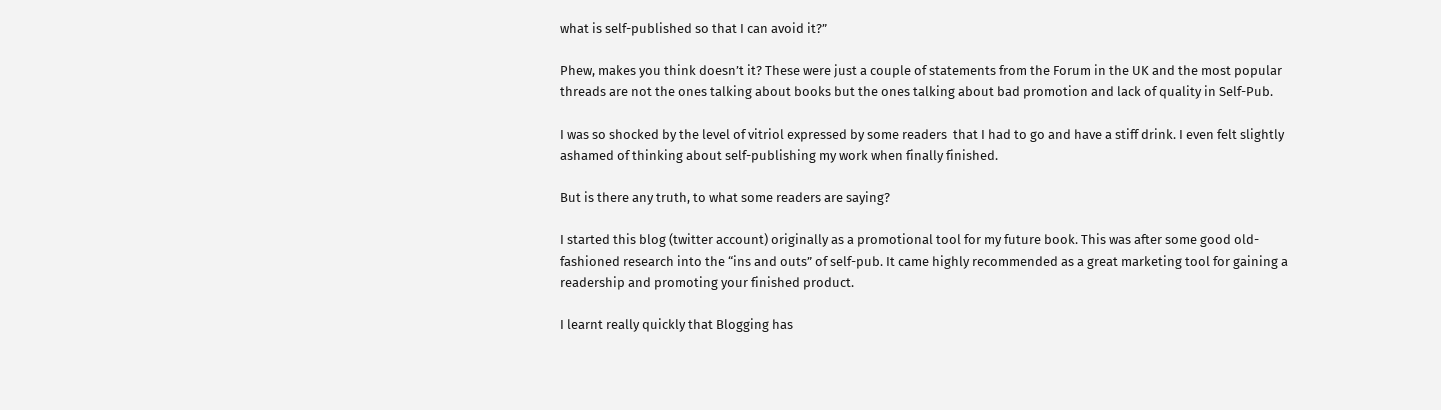what is self-published so that I can avoid it?”

Phew, makes you think doesn’t it? These were just a couple of statements from the Forum in the UK and the most popular threads are not the ones talking about books but the ones talking about bad promotion and lack of quality in Self-Pub.

I was so shocked by the level of vitriol expressed by some readers  that I had to go and have a stiff drink. I even felt slightly ashamed of thinking about self-publishing my work when finally finished.

But is there any truth, to what some readers are saying?

I started this blog (twitter account) originally as a promotional tool for my future book. This was after some good old-fashioned research into the “ins and outs” of self-pub. It came highly recommended as a great marketing tool for gaining a readership and promoting your finished product.

I learnt really quickly that Blogging has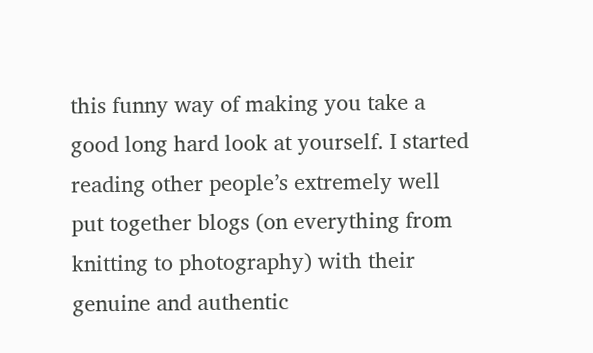this funny way of making you take a good long hard look at yourself. I started reading other people’s extremely well put together blogs (on everything from knitting to photography) with their genuine and authentic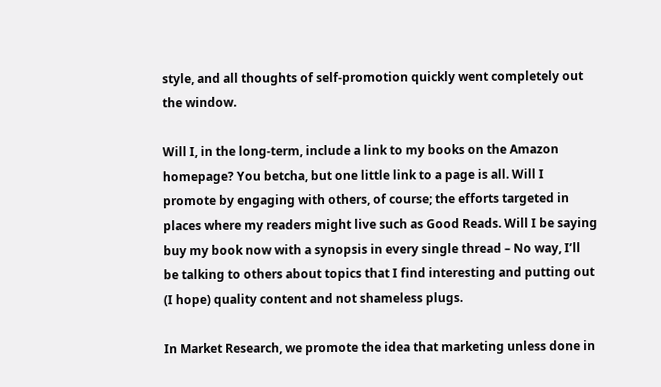style, and all thoughts of self-promotion quickly went completely out the window.

Will I, in the long-term, include a link to my books on the Amazon homepage? You betcha, but one little link to a page is all. Will I promote by engaging with others, of course; the efforts targeted in places where my readers might live such as Good Reads. Will I be saying buy my book now with a synopsis in every single thread – No way, I’ll be talking to others about topics that I find interesting and putting out (I hope) quality content and not shameless plugs.

In Market Research, we promote the idea that marketing unless done in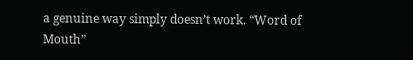a genuine way simply doesn’t work. “Word of Mouth”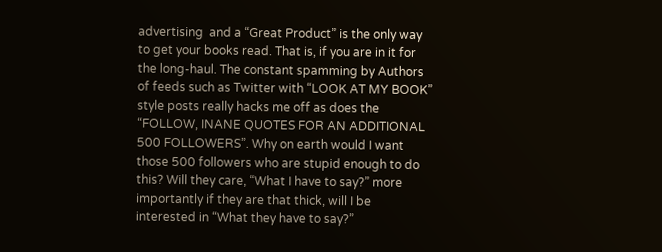advertising  and a “Great Product” is the only way to get your books read. That is, if you are in it for the long-haul. The constant spamming by Authors of feeds such as Twitter with “LOOK AT MY BOOK” style posts really hacks me off as does the “FOLLOW, INANE QUOTES FOR AN ADDITIONAL 500 FOLLOWERS”. Why on earth would I want those 500 followers who are stupid enough to do this? Will they care, “What I have to say?” more importantly if they are that thick, will I be interested in “What they have to say?”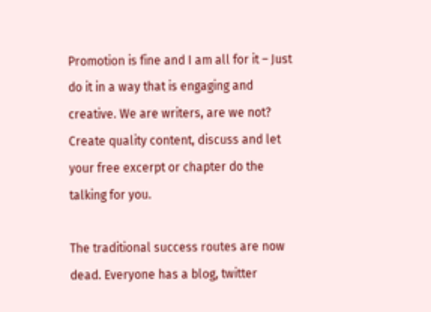Promotion is fine and I am all for it – Just do it in a way that is engaging and creative. We are writers, are we not? Create quality content, discuss and let your free excerpt or chapter do the talking for you.

The traditional success routes are now dead. Everyone has a blog, twitter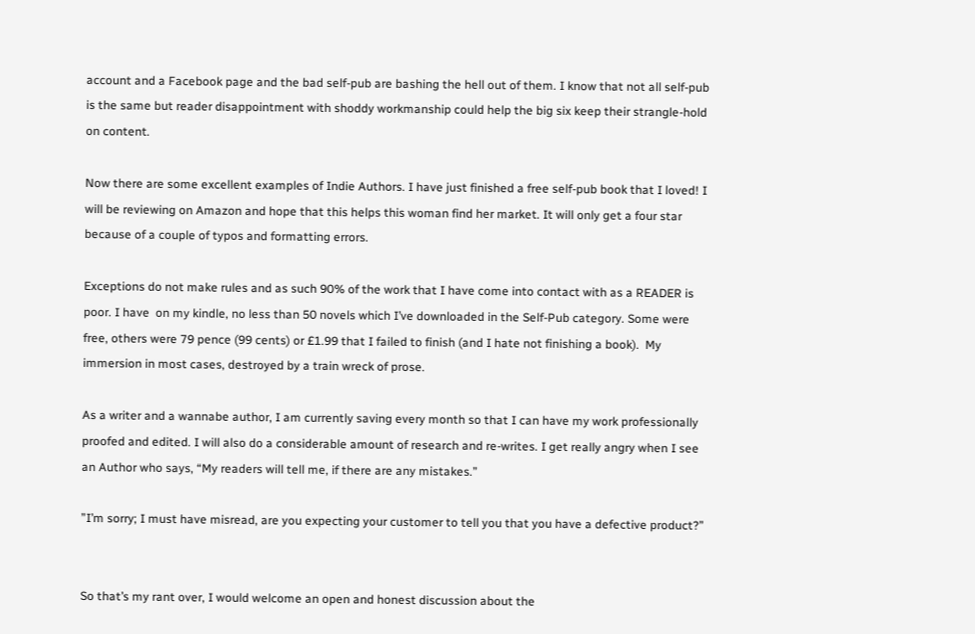account and a Facebook page and the bad self-pub are bashing the hell out of them. I know that not all self-pub is the same but reader disappointment with shoddy workmanship could help the big six keep their strangle-hold on content.

Now there are some excellent examples of Indie Authors. I have just finished a free self-pub book that I loved! I will be reviewing on Amazon and hope that this helps this woman find her market. It will only get a four star because of a couple of typos and formatting errors.

Exceptions do not make rules and as such 90% of the work that I have come into contact with as a READER is poor. I have  on my kindle, no less than 50 novels which I’ve downloaded in the Self-Pub category. Some were free, others were 79 pence (99 cents) or £1.99 that I failed to finish (and I hate not finishing a book).  My immersion in most cases, destroyed by a train wreck of prose.

As a writer and a wannabe author, I am currently saving every month so that I can have my work professionally proofed and edited. I will also do a considerable amount of research and re-writes. I get really angry when I see an Author who says, “My readers will tell me, if there are any mistakes.”

”I’m sorry; I must have misread, are you expecting your customer to tell you that you have a defective product?”


So that’s my rant over, I would welcome an open and honest discussion about the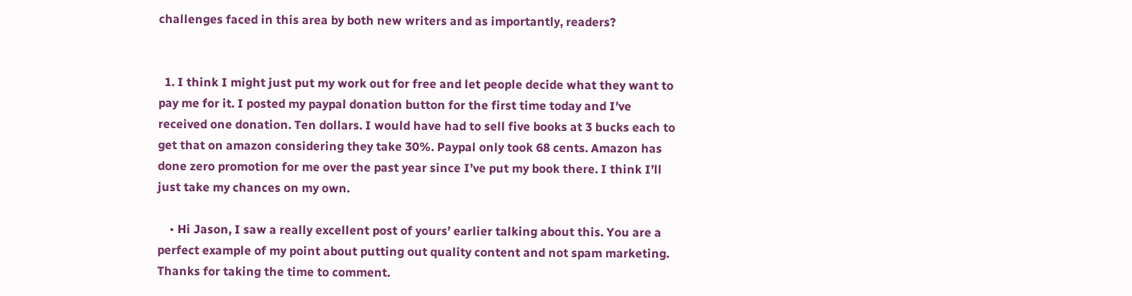challenges faced in this area by both new writers and as importantly, readers?


  1. I think I might just put my work out for free and let people decide what they want to pay me for it. I posted my paypal donation button for the first time today and I’ve received one donation. Ten dollars. I would have had to sell five books at 3 bucks each to get that on amazon considering they take 30%. Paypal only took 68 cents. Amazon has done zero promotion for me over the past year since I’ve put my book there. I think I’ll just take my chances on my own.

    • Hi Jason, I saw a really excellent post of yours’ earlier talking about this. You are a perfect example of my point about putting out quality content and not spam marketing. Thanks for taking the time to comment.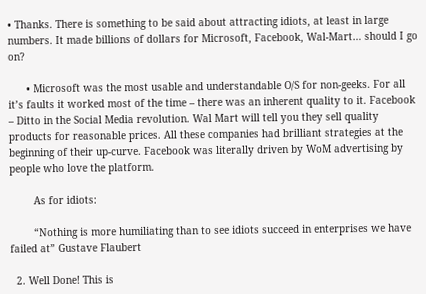• Thanks. There is something to be said about attracting idiots, at least in large numbers. It made billions of dollars for Microsoft, Facebook, Wal-Mart… should I go on?

      • Microsoft was the most usable and understandable O/S for non-geeks. For all it’s faults it worked most of the time – there was an inherent quality to it. Facebook – Ditto in the Social Media revolution. Wal Mart will tell you they sell quality products for reasonable prices. All these companies had brilliant strategies at the beginning of their up-curve. Facebook was literally driven by WoM advertising by people who love the platform.

        As for idiots:

        “Nothing is more humiliating than to see idiots succeed in enterprises we have failed at” Gustave Flaubert

  2. Well Done! This is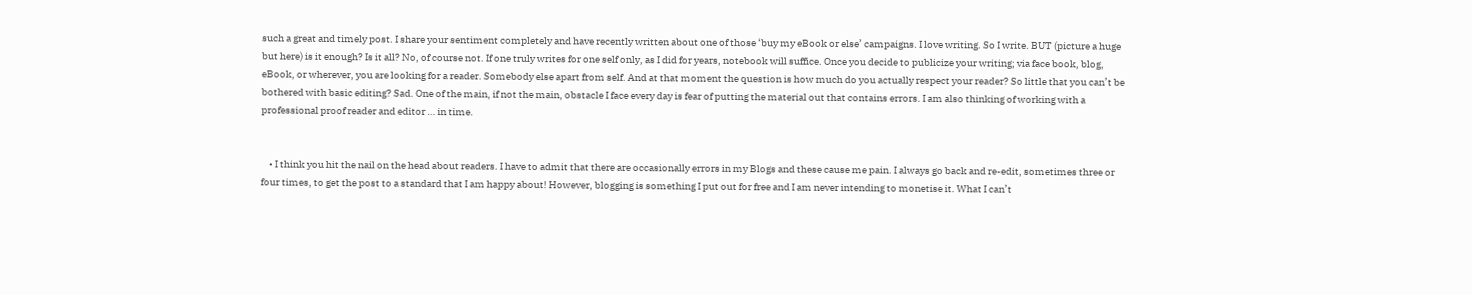such a great and timely post. I share your sentiment completely and have recently written about one of those ‘buy my eBook or else’ campaigns. I love writing. So I write. BUT (picture a huge but here) is it enough? Is it all? No, of course not. If one truly writes for one self only, as I did for years, notebook will suffice. Once you decide to publicize your writing; via face book, blog, eBook, or wherever, you are looking for a reader. Somebody else apart from self. And at that moment the question is how much do you actually respect your reader? So little that you can’t be bothered with basic editing? Sad. One of the main, if not the main, obstacle I face every day is fear of putting the material out that contains errors. I am also thinking of working with a professional proof reader and editor … in time.


    • I think you hit the nail on the head about readers. I have to admit that there are occasionally errors in my Blogs and these cause me pain. I always go back and re-edit, sometimes three or four times, to get the post to a standard that I am happy about! However, blogging is something I put out for free and I am never intending to monetise it. What I can’t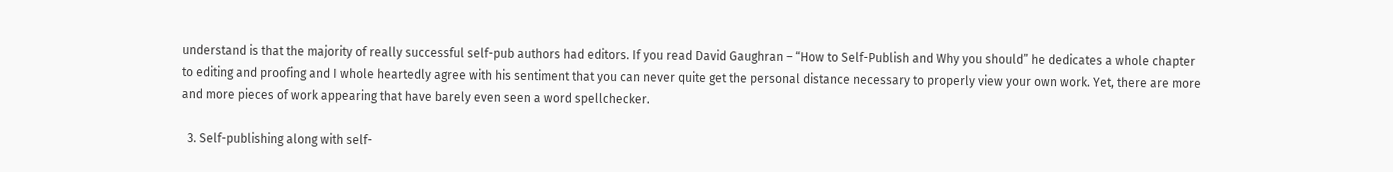understand is that the majority of really successful self-pub authors had editors. If you read David Gaughran – “How to Self-Publish and Why you should” he dedicates a whole chapter to editing and proofing and I whole heartedly agree with his sentiment that you can never quite get the personal distance necessary to properly view your own work. Yet, there are more and more pieces of work appearing that have barely even seen a word spellchecker.

  3. Self-publishing along with self-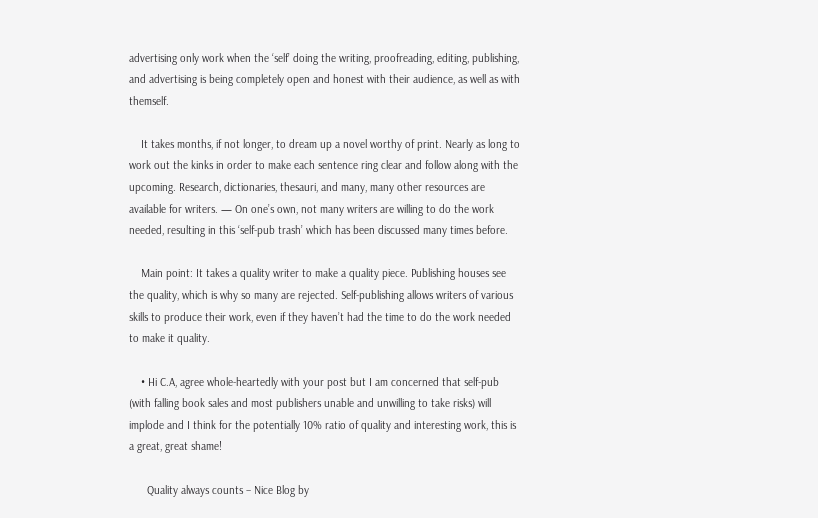advertising only work when the ‘self’ doing the writing, proofreading, editing, publishing, and advertising is being completely open and honest with their audience, as well as with themself.

    It takes months, if not longer, to dream up a novel worthy of print. Nearly as long to work out the kinks in order to make each sentence ring clear and follow along with the upcoming. Research, dictionaries, thesauri, and many, many other resources are available for writers. — On one’s own, not many writers are willing to do the work needed, resulting in this ‘self-pub trash’ which has been discussed many times before.

    Main point: It takes a quality writer to make a quality piece. Publishing houses see the quality, which is why so many are rejected. Self-publishing allows writers of various skills to produce their work, even if they haven’t had the time to do the work needed to make it quality.

    • Hi C.A, agree whole-heartedly with your post but I am concerned that self-pub (with falling book sales and most publishers unable and unwilling to take risks) will implode and I think for the potentially 10% ratio of quality and interesting work, this is a great, great shame!

      Quality always counts – Nice Blog by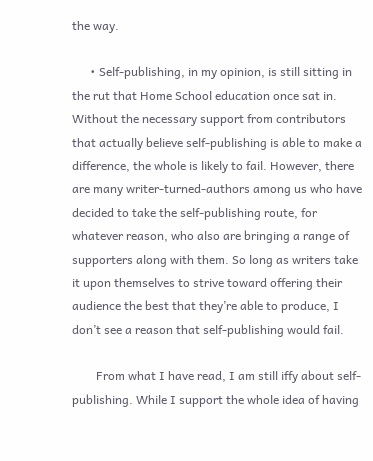the way.

      • Self-publishing, in my opinion, is still sitting in the rut that Home School education once sat in. Without the necessary support from contributors that actually believe self-publishing is able to make a difference, the whole is likely to fail. However, there are many writer-turned-authors among us who have decided to take the self-publishing route, for whatever reason, who also are bringing a range of supporters along with them. So long as writers take it upon themselves to strive toward offering their audience the best that they’re able to produce, I don’t see a reason that self-publishing would fail.

        From what I have read, I am still iffy about self-publishing. While I support the whole idea of having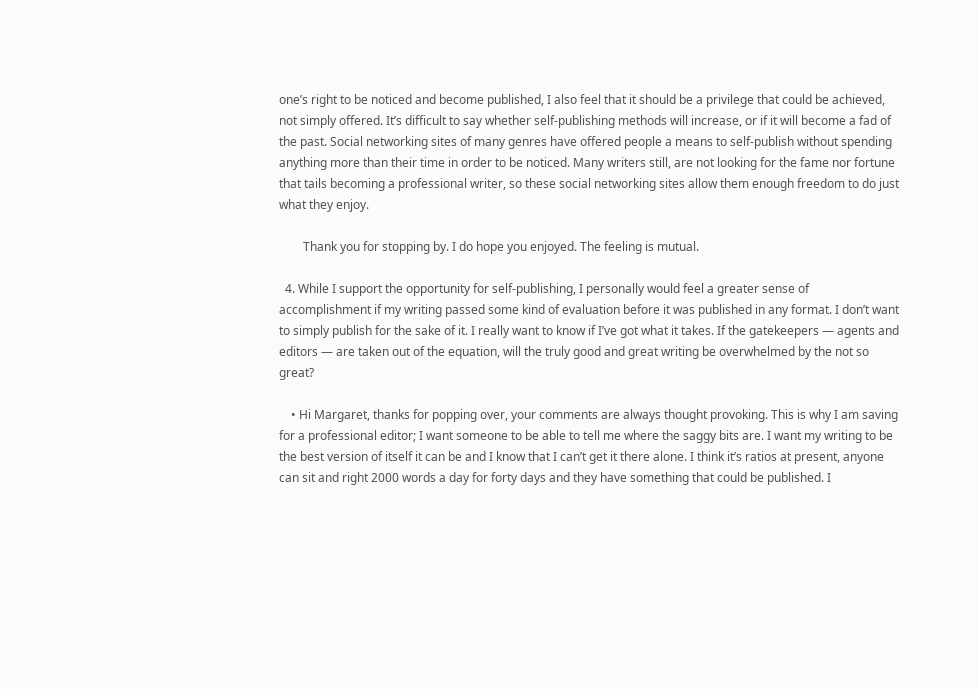one’s right to be noticed and become published, I also feel that it should be a privilege that could be achieved, not simply offered. It’s difficult to say whether self-publishing methods will increase, or if it will become a fad of the past. Social networking sites of many genres have offered people a means to self-publish without spending anything more than their time in order to be noticed. Many writers still, are not looking for the fame nor fortune that tails becoming a professional writer, so these social networking sites allow them enough freedom to do just what they enjoy.

        Thank you for stopping by. I do hope you enjoyed. The feeling is mutual.

  4. While I support the opportunity for self-publishing, I personally would feel a greater sense of accomplishment if my writing passed some kind of evaluation before it was published in any format. I don’t want to simply publish for the sake of it. I really want to know if I’ve got what it takes. If the gatekeepers — agents and editors — are taken out of the equation, will the truly good and great writing be overwhelmed by the not so great?

    • Hi Margaret, thanks for popping over, your comments are always thought provoking. This is why I am saving for a professional editor; I want someone to be able to tell me where the saggy bits are. I want my writing to be the best version of itself it can be and I know that I can’t get it there alone. I think it’s ratios at present, anyone can sit and right 2000 words a day for forty days and they have something that could be published. I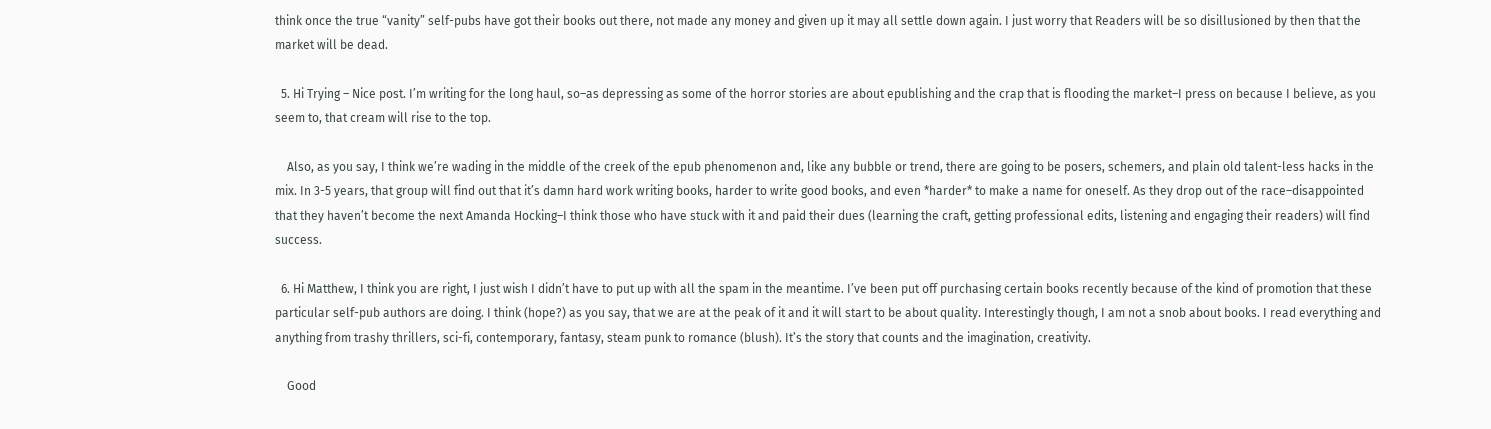think once the true “vanity” self-pubs have got their books out there, not made any money and given up it may all settle down again. I just worry that Readers will be so disillusioned by then that the market will be dead.

  5. Hi Trying – Nice post. I’m writing for the long haul, so–as depressing as some of the horror stories are about epublishing and the crap that is flooding the market–I press on because I believe, as you seem to, that cream will rise to the top.

    Also, as you say, I think we’re wading in the middle of the creek of the epub phenomenon and, like any bubble or trend, there are going to be posers, schemers, and plain old talent-less hacks in the mix. In 3-5 years, that group will find out that it’s damn hard work writing books, harder to write good books, and even *harder* to make a name for oneself. As they drop out of the race–disappointed that they haven’t become the next Amanda Hocking–I think those who have stuck with it and paid their dues (learning the craft, getting professional edits, listening and engaging their readers) will find success.

  6. Hi Matthew, I think you are right, I just wish I didn’t have to put up with all the spam in the meantime. I’ve been put off purchasing certain books recently because of the kind of promotion that these particular self-pub authors are doing. I think (hope?) as you say, that we are at the peak of it and it will start to be about quality. Interestingly though, I am not a snob about books. I read everything and anything from trashy thrillers, sci-fi, contemporary, fantasy, steam punk to romance (blush). It’s the story that counts and the imagination, creativity.

    Good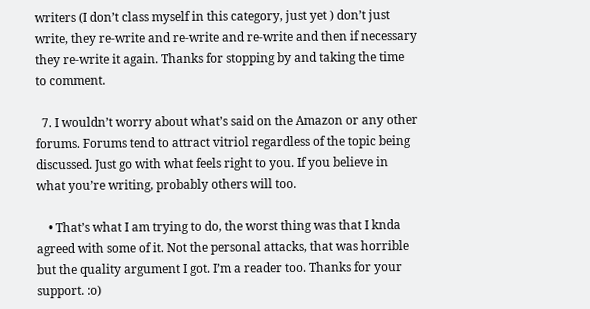writers (I don’t class myself in this category, just yet ) don’t just write, they re-write and re-write and re-write and then if necessary they re-write it again. Thanks for stopping by and taking the time to comment.

  7. I wouldn’t worry about what’s said on the Amazon or any other forums. Forums tend to attract vitriol regardless of the topic being discussed. Just go with what feels right to you. If you believe in what you’re writing, probably others will too.

    • That’s what I am trying to do, the worst thing was that I knda agreed with some of it. Not the personal attacks, that was horrible but the quality argument I got. I’m a reader too. Thanks for your support. :o)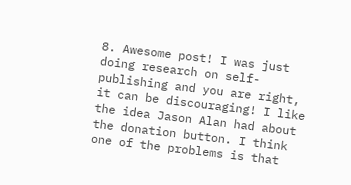8. Awesome post! I was just doing research on self-publishing and you are right, it can be discouraging! I like the idea Jason Alan had about the donation button. I think one of the problems is that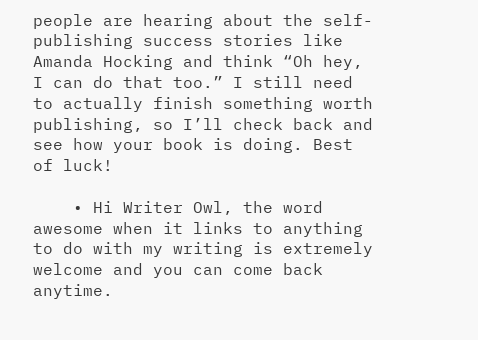people are hearing about the self-publishing success stories like Amanda Hocking and think “Oh hey, I can do that too.” I still need to actually finish something worth publishing, so I’ll check back and see how your book is doing. Best of luck!

    • Hi Writer Owl, the word awesome when it links to anything to do with my writing is extremely welcome and you can come back anytime.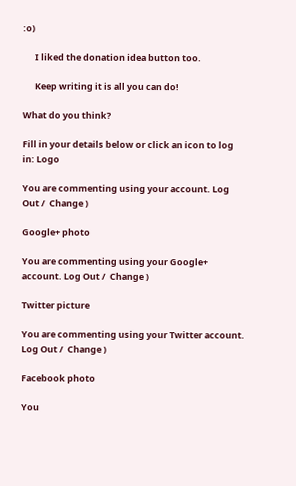:o)

      I liked the donation idea button too.

      Keep writing it is all you can do!

What do you think?

Fill in your details below or click an icon to log in: Logo

You are commenting using your account. Log Out /  Change )

Google+ photo

You are commenting using your Google+ account. Log Out /  Change )

Twitter picture

You are commenting using your Twitter account. Log Out /  Change )

Facebook photo

You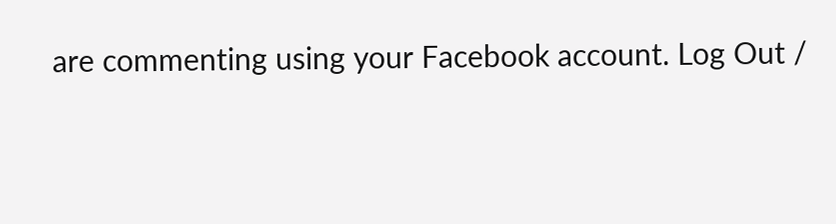are commenting using your Facebook account. Log Out /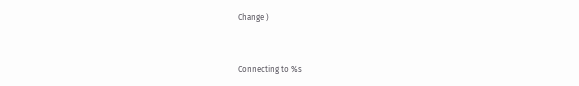Change )


Connecting to %s